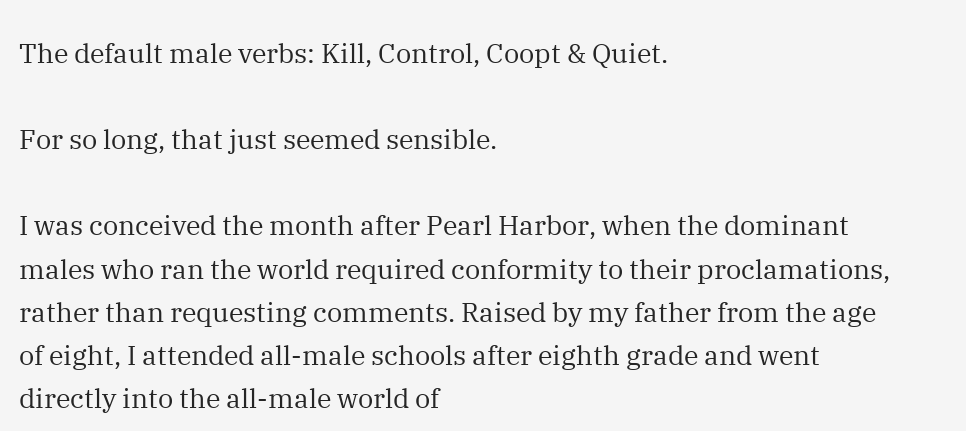The default male verbs: Kill, Control, Coopt & Quiet.

For so long, that just seemed sensible.

I was conceived the month after Pearl Harbor, when the dominant males who ran the world required conformity to their proclamations, rather than requesting comments. Raised by my father from the age of eight, I attended all-male schools after eighth grade and went directly into the all-male world of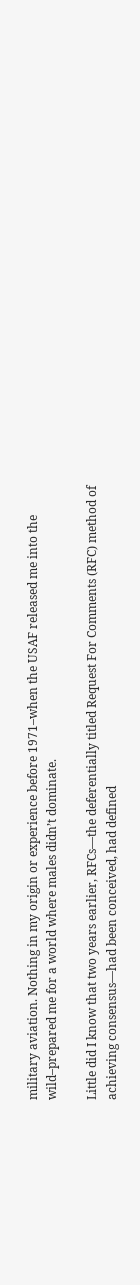military aviation. Nothing in my origin or experience before 1971–when the USAF released me into the wild–prepared me for a world where males didn’t dominate.

Little did I know that two years earlier, RFCs—the deferentially titled Request For Comments (RFC) method of achieving consensus—had been conceived, had defined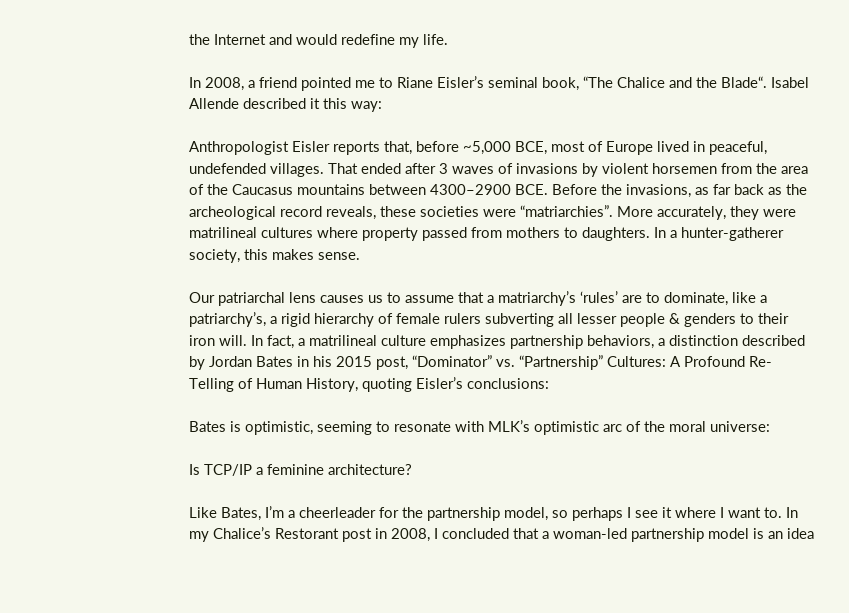the Internet and would redefine my life.

In 2008, a friend pointed me to Riane Eisler’s seminal book, “The Chalice and the Blade“. Isabel Allende described it this way:

Anthropologist Eisler reports that, before ~5,000 BCE, most of Europe lived in peaceful, undefended villages. That ended after 3 waves of invasions by violent horsemen from the area of the Caucasus mountains between 4300–2900 BCE. Before the invasions, as far back as the archeological record reveals, these societies were “matriarchies”. More accurately, they were matrilineal cultures where property passed from mothers to daughters. In a hunter-gatherer society, this makes sense.

Our patriarchal lens causes us to assume that a matriarchy’s ‘rules’ are to dominate, like a patriarchy’s, a rigid hierarchy of female rulers subverting all lesser people & genders to their iron will. In fact, a matrilineal culture emphasizes partnership behaviors, a distinction described by Jordan Bates in his 2015 post, “Dominator” vs. “Partnership” Cultures: A Profound Re-Telling of Human History, quoting Eisler’s conclusions:

Bates is optimistic, seeming to resonate with MLK’s optimistic arc of the moral universe:

Is TCP/IP a feminine architecture?

Like Bates, I’m a cheerleader for the partnership model, so perhaps I see it where I want to. In my Chalice’s Restorant post in 2008, I concluded that a woman-led partnership model is an idea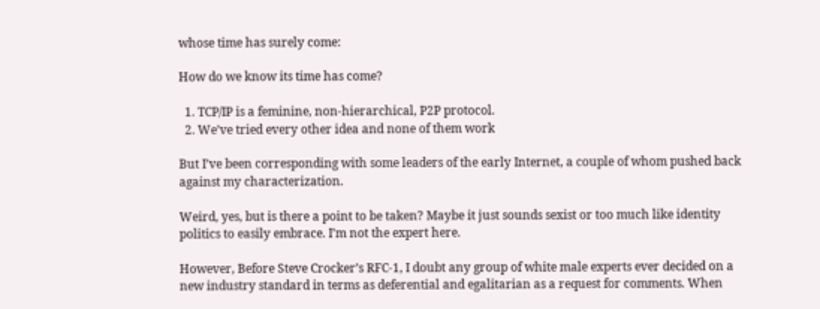whose time has surely come:

How do we know its time has come?

  1. TCP/IP is a feminine, non-hierarchical, P2P protocol.
  2. We’ve tried every other idea and none of them work

But I’ve been corresponding with some leaders of the early Internet, a couple of whom pushed back against my characterization.

Weird, yes, but is there a point to be taken? Maybe it just sounds sexist or too much like identity politics to easily embrace. I’m not the expert here.

However, Before Steve Crocker’s RFC-1, I doubt any group of white male experts ever decided on a new industry standard in terms as deferential and egalitarian as a request for comments. When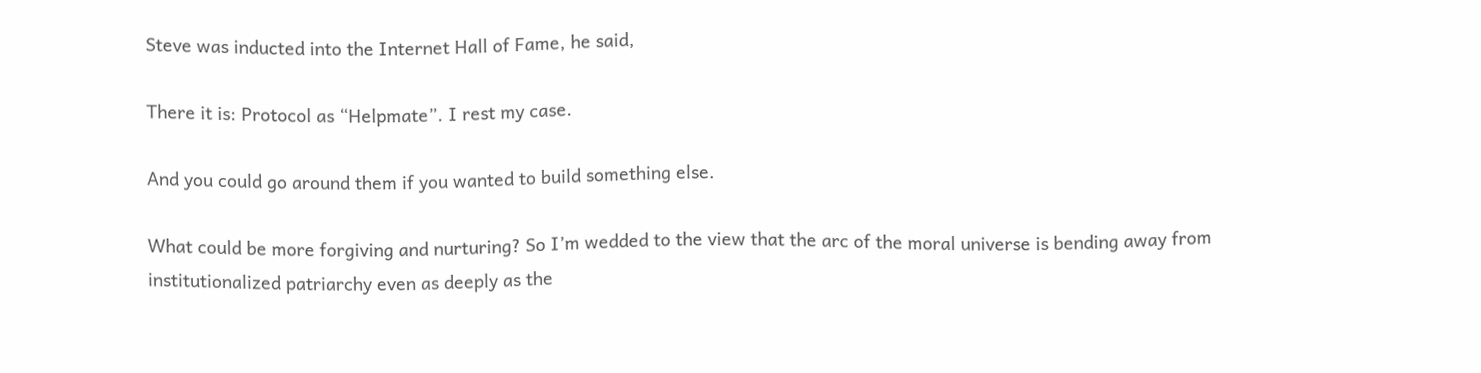Steve was inducted into the Internet Hall of Fame, he said,

There it is: Protocol as “Helpmate”. I rest my case.

And you could go around them if you wanted to build something else.

What could be more forgiving and nurturing? So I’m wedded to the view that the arc of the moral universe is bending away from institutionalized patriarchy even as deeply as the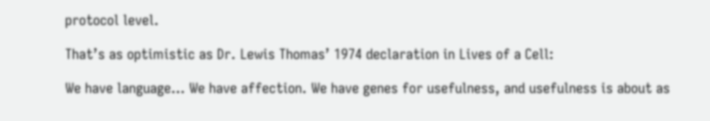protocol level.

That’s as optimistic as Dr. Lewis Thomas’ 1974 declaration in Lives of a Cell:

We have language… We have affection. We have genes for usefulness, and usefulness is about as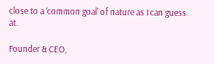close to a ‘common goal’ of nature as I can guess at.

Founder & CEO,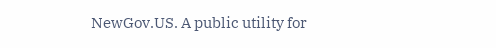NewGov.US. A public utility for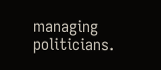managing politicians.